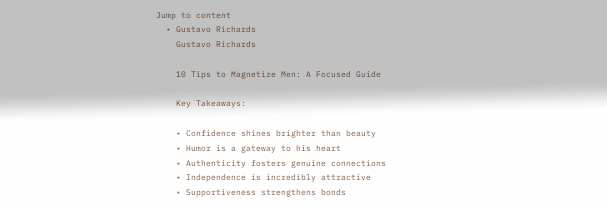Jump to content
  • Gustavo Richards
    Gustavo Richards

    10 Tips to Magnetize Men: A Focused Guide

    Key Takeaways:

    • Confidence shines brighter than beauty
    • Humor is a gateway to his heart
    • Authenticity fosters genuine connections
    • Independence is incredibly attractive
    • Supportiveness strengthens bonds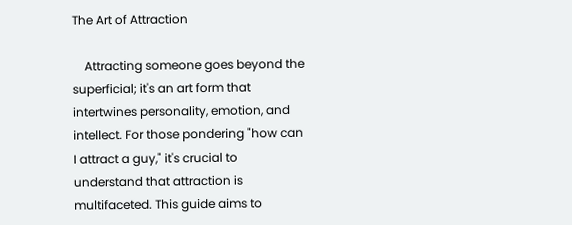The Art of Attraction

    Attracting someone goes beyond the superficial; it's an art form that intertwines personality, emotion, and intellect. For those pondering "how can I attract a guy," it's crucial to understand that attraction is multifaceted. This guide aims to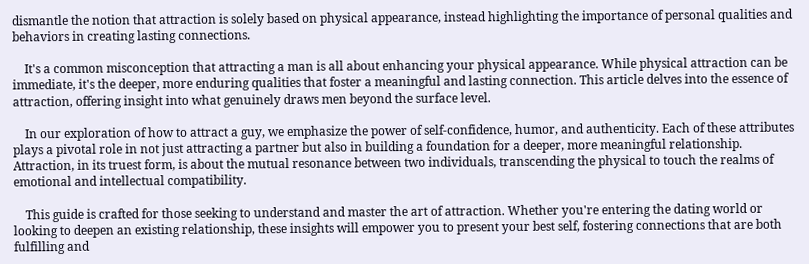dismantle the notion that attraction is solely based on physical appearance, instead highlighting the importance of personal qualities and behaviors in creating lasting connections.

    It's a common misconception that attracting a man is all about enhancing your physical appearance. While physical attraction can be immediate, it's the deeper, more enduring qualities that foster a meaningful and lasting connection. This article delves into the essence of attraction, offering insight into what genuinely draws men beyond the surface level.

    In our exploration of how to attract a guy, we emphasize the power of self-confidence, humor, and authenticity. Each of these attributes plays a pivotal role in not just attracting a partner but also in building a foundation for a deeper, more meaningful relationship. Attraction, in its truest form, is about the mutual resonance between two individuals, transcending the physical to touch the realms of emotional and intellectual compatibility.

    This guide is crafted for those seeking to understand and master the art of attraction. Whether you're entering the dating world or looking to deepen an existing relationship, these insights will empower you to present your best self, fostering connections that are both fulfilling and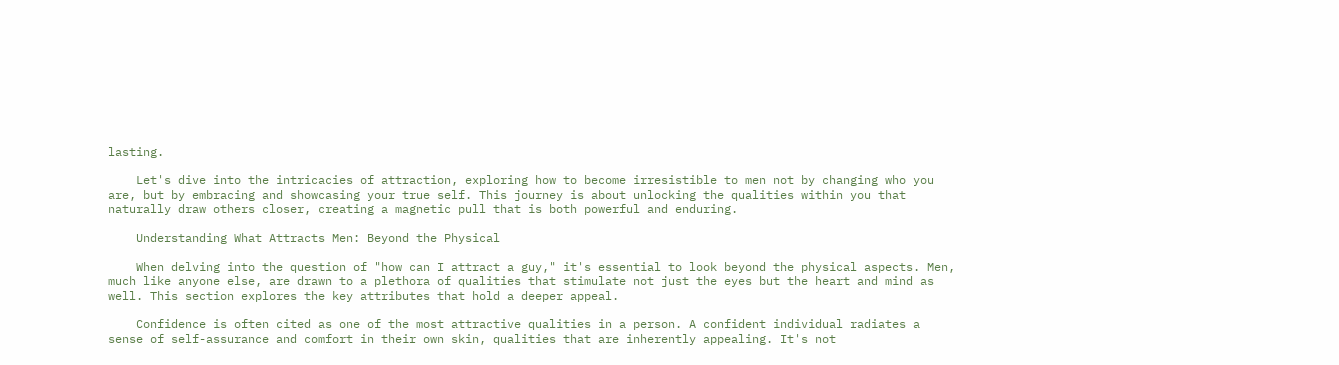lasting.

    Let's dive into the intricacies of attraction, exploring how to become irresistible to men not by changing who you are, but by embracing and showcasing your true self. This journey is about unlocking the qualities within you that naturally draw others closer, creating a magnetic pull that is both powerful and enduring.

    Understanding What Attracts Men: Beyond the Physical

    When delving into the question of "how can I attract a guy," it's essential to look beyond the physical aspects. Men, much like anyone else, are drawn to a plethora of qualities that stimulate not just the eyes but the heart and mind as well. This section explores the key attributes that hold a deeper appeal.

    Confidence is often cited as one of the most attractive qualities in a person. A confident individual radiates a sense of self-assurance and comfort in their own skin, qualities that are inherently appealing. It's not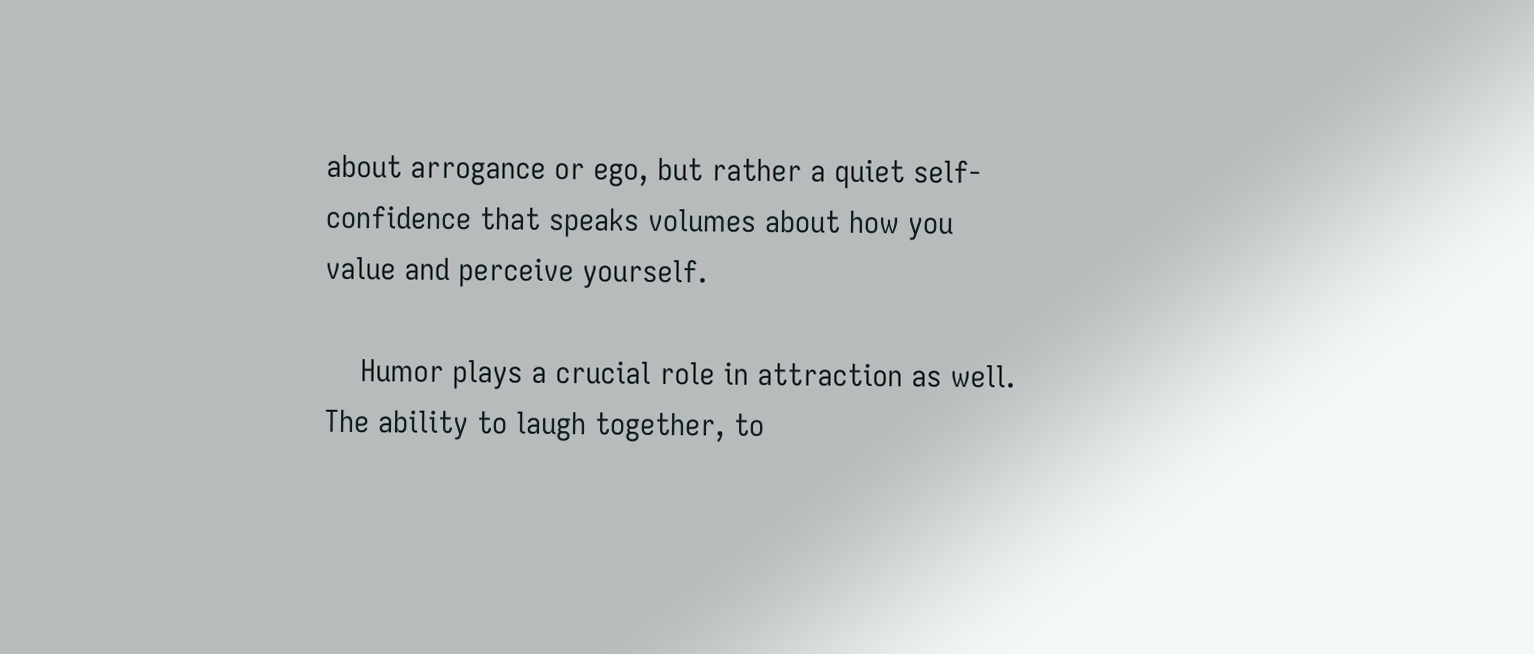about arrogance or ego, but rather a quiet self-confidence that speaks volumes about how you value and perceive yourself.

    Humor plays a crucial role in attraction as well. The ability to laugh together, to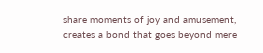share moments of joy and amusement, creates a bond that goes beyond mere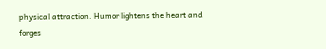physical attraction. Humor lightens the heart and forges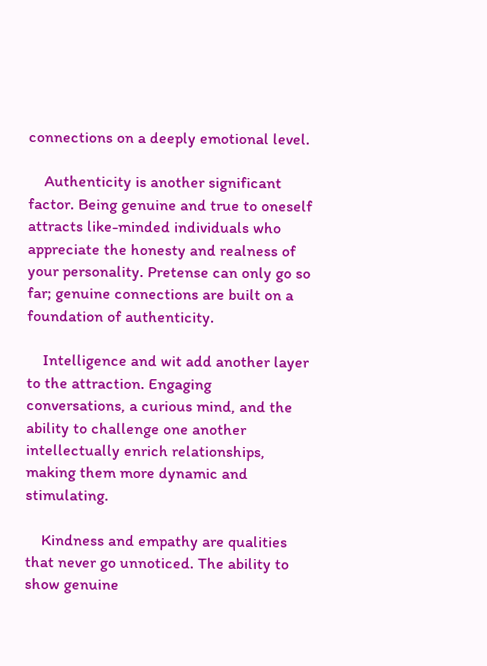connections on a deeply emotional level.

    Authenticity is another significant factor. Being genuine and true to oneself attracts like-minded individuals who appreciate the honesty and realness of your personality. Pretense can only go so far; genuine connections are built on a foundation of authenticity.

    Intelligence and wit add another layer to the attraction. Engaging conversations, a curious mind, and the ability to challenge one another intellectually enrich relationships, making them more dynamic and stimulating.

    Kindness and empathy are qualities that never go unnoticed. The ability to show genuine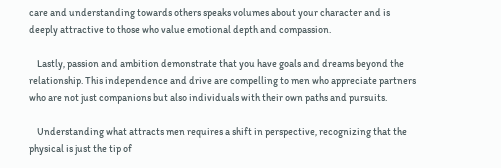care and understanding towards others speaks volumes about your character and is deeply attractive to those who value emotional depth and compassion.

    Lastly, passion and ambition demonstrate that you have goals and dreams beyond the relationship. This independence and drive are compelling to men who appreciate partners who are not just companions but also individuals with their own paths and pursuits.

    Understanding what attracts men requires a shift in perspective, recognizing that the physical is just the tip of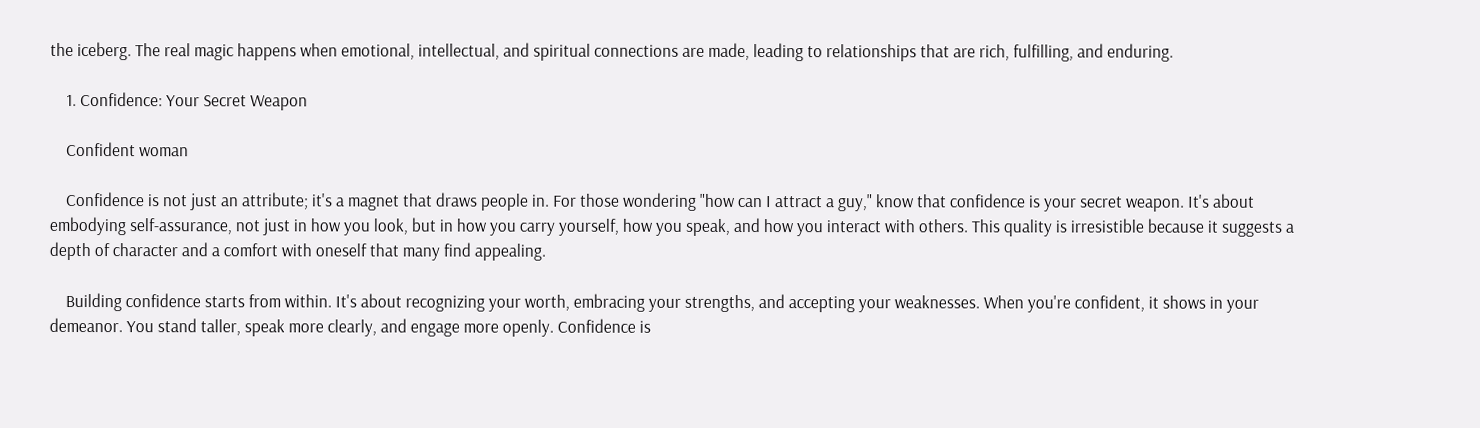the iceberg. The real magic happens when emotional, intellectual, and spiritual connections are made, leading to relationships that are rich, fulfilling, and enduring.

    1. Confidence: Your Secret Weapon

    Confident woman

    Confidence is not just an attribute; it's a magnet that draws people in. For those wondering "how can I attract a guy," know that confidence is your secret weapon. It's about embodying self-assurance, not just in how you look, but in how you carry yourself, how you speak, and how you interact with others. This quality is irresistible because it suggests a depth of character and a comfort with oneself that many find appealing.

    Building confidence starts from within. It's about recognizing your worth, embracing your strengths, and accepting your weaknesses. When you're confident, it shows in your demeanor. You stand taller, speak more clearly, and engage more openly. Confidence is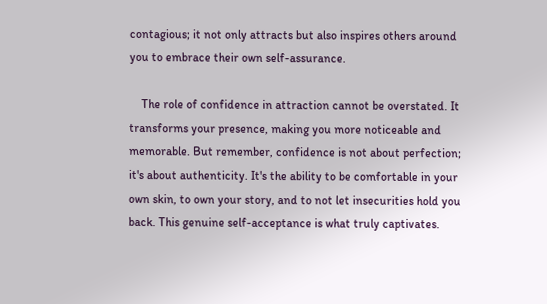contagious; it not only attracts but also inspires others around you to embrace their own self-assurance.

    The role of confidence in attraction cannot be overstated. It transforms your presence, making you more noticeable and memorable. But remember, confidence is not about perfection; it's about authenticity. It's the ability to be comfortable in your own skin, to own your story, and to not let insecurities hold you back. This genuine self-acceptance is what truly captivates.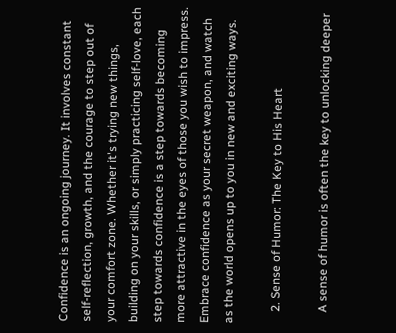Confidence is an ongoing journey. It involves constant self-reflection, growth, and the courage to step out of your comfort zone. Whether it's trying new things, building on your skills, or simply practicing self-love, each step towards confidence is a step towards becoming more attractive in the eyes of those you wish to impress. Embrace confidence as your secret weapon, and watch as the world opens up to you in new and exciting ways.

    2. Sense of Humor: The Key to His Heart

    A sense of humor is often the key to unlocking deeper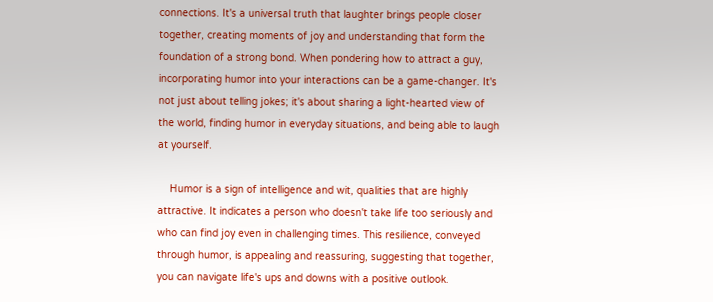connections. It's a universal truth that laughter brings people closer together, creating moments of joy and understanding that form the foundation of a strong bond. When pondering how to attract a guy, incorporating humor into your interactions can be a game-changer. It's not just about telling jokes; it's about sharing a light-hearted view of the world, finding humor in everyday situations, and being able to laugh at yourself.

    Humor is a sign of intelligence and wit, qualities that are highly attractive. It indicates a person who doesn't take life too seriously and who can find joy even in challenging times. This resilience, conveyed through humor, is appealing and reassuring, suggesting that together, you can navigate life's ups and downs with a positive outlook.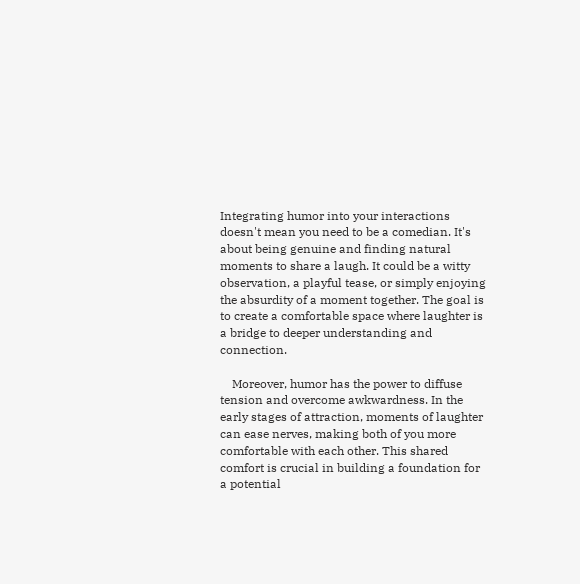Integrating humor into your interactions doesn't mean you need to be a comedian. It's about being genuine and finding natural moments to share a laugh. It could be a witty observation, a playful tease, or simply enjoying the absurdity of a moment together. The goal is to create a comfortable space where laughter is a bridge to deeper understanding and connection.

    Moreover, humor has the power to diffuse tension and overcome awkwardness. In the early stages of attraction, moments of laughter can ease nerves, making both of you more comfortable with each other. This shared comfort is crucial in building a foundation for a potential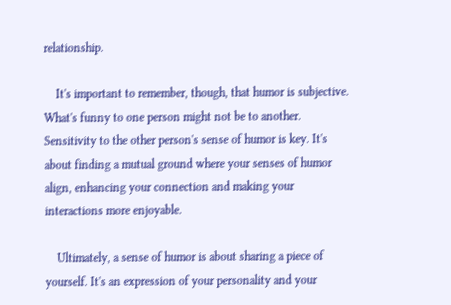relationship.

    It's important to remember, though, that humor is subjective. What's funny to one person might not be to another. Sensitivity to the other person's sense of humor is key. It's about finding a mutual ground where your senses of humor align, enhancing your connection and making your interactions more enjoyable.

    Ultimately, a sense of humor is about sharing a piece of yourself. It's an expression of your personality and your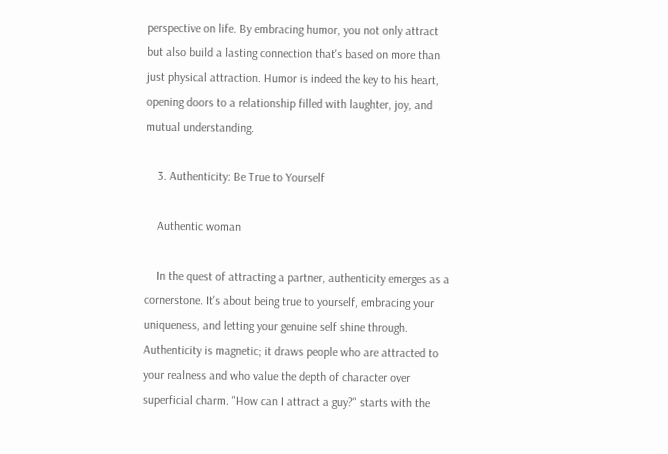perspective on life. By embracing humor, you not only attract but also build a lasting connection that's based on more than just physical attraction. Humor is indeed the key to his heart, opening doors to a relationship filled with laughter, joy, and mutual understanding.

    3. Authenticity: Be True to Yourself

    Authentic woman

    In the quest of attracting a partner, authenticity emerges as a cornerstone. It's about being true to yourself, embracing your uniqueness, and letting your genuine self shine through. Authenticity is magnetic; it draws people who are attracted to your realness and who value the depth of character over superficial charm. "How can I attract a guy?" starts with the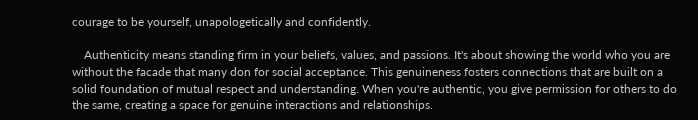courage to be yourself, unapologetically and confidently.

    Authenticity means standing firm in your beliefs, values, and passions. It's about showing the world who you are without the facade that many don for social acceptance. This genuineness fosters connections that are built on a solid foundation of mutual respect and understanding. When you're authentic, you give permission for others to do the same, creating a space for genuine interactions and relationships.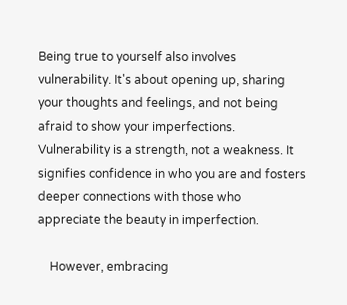Being true to yourself also involves vulnerability. It's about opening up, sharing your thoughts and feelings, and not being afraid to show your imperfections. Vulnerability is a strength, not a weakness. It signifies confidence in who you are and fosters deeper connections with those who appreciate the beauty in imperfection.

    However, embracing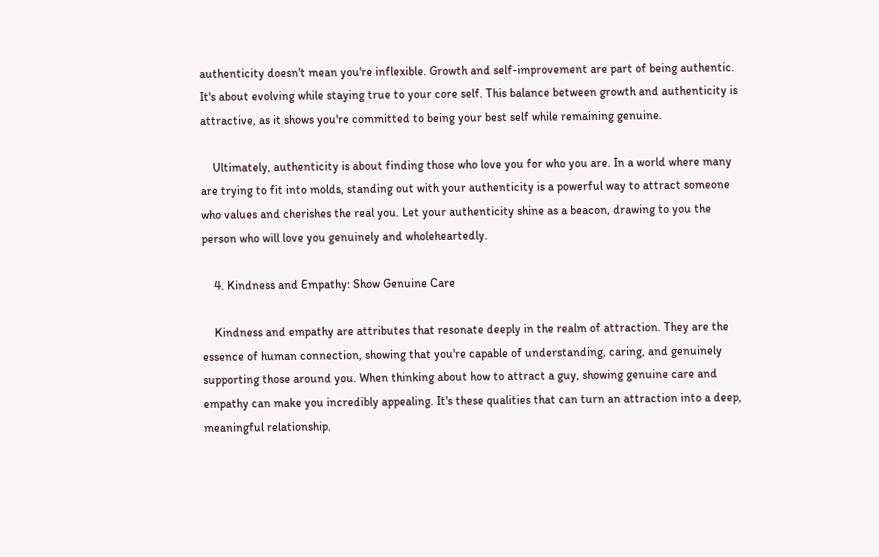authenticity doesn't mean you're inflexible. Growth and self-improvement are part of being authentic. It's about evolving while staying true to your core self. This balance between growth and authenticity is attractive, as it shows you're committed to being your best self while remaining genuine.

    Ultimately, authenticity is about finding those who love you for who you are. In a world where many are trying to fit into molds, standing out with your authenticity is a powerful way to attract someone who values and cherishes the real you. Let your authenticity shine as a beacon, drawing to you the person who will love you genuinely and wholeheartedly.

    4. Kindness and Empathy: Show Genuine Care

    Kindness and empathy are attributes that resonate deeply in the realm of attraction. They are the essence of human connection, showing that you're capable of understanding, caring, and genuinely supporting those around you. When thinking about how to attract a guy, showing genuine care and empathy can make you incredibly appealing. It's these qualities that can turn an attraction into a deep, meaningful relationship.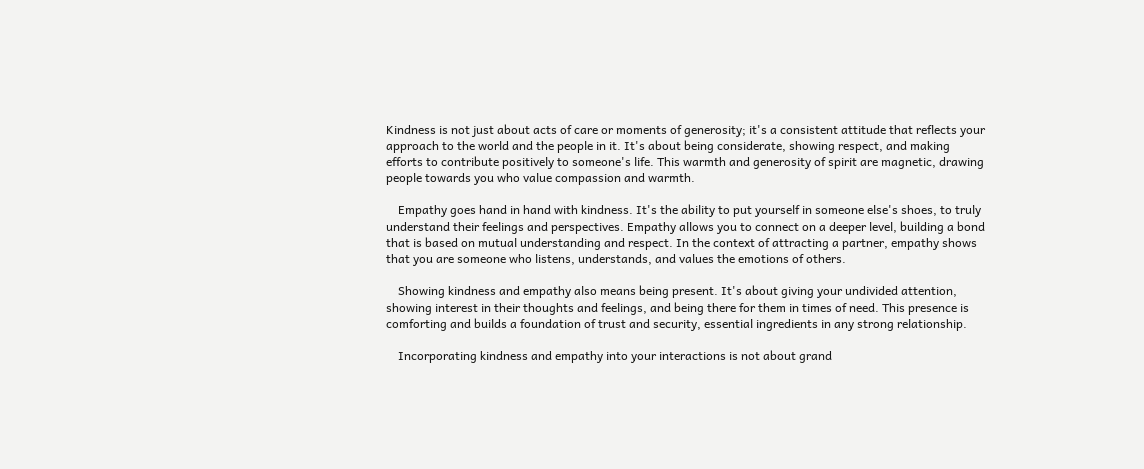Kindness is not just about acts of care or moments of generosity; it's a consistent attitude that reflects your approach to the world and the people in it. It's about being considerate, showing respect, and making efforts to contribute positively to someone's life. This warmth and generosity of spirit are magnetic, drawing people towards you who value compassion and warmth.

    Empathy goes hand in hand with kindness. It's the ability to put yourself in someone else's shoes, to truly understand their feelings and perspectives. Empathy allows you to connect on a deeper level, building a bond that is based on mutual understanding and respect. In the context of attracting a partner, empathy shows that you are someone who listens, understands, and values the emotions of others.

    Showing kindness and empathy also means being present. It's about giving your undivided attention, showing interest in their thoughts and feelings, and being there for them in times of need. This presence is comforting and builds a foundation of trust and security, essential ingredients in any strong relationship.

    Incorporating kindness and empathy into your interactions is not about grand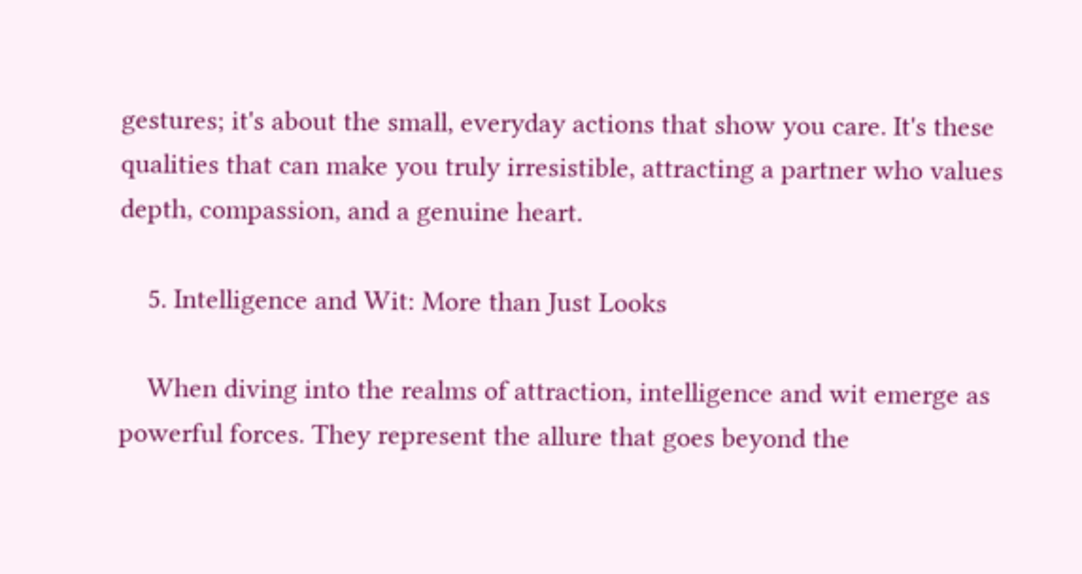gestures; it's about the small, everyday actions that show you care. It's these qualities that can make you truly irresistible, attracting a partner who values depth, compassion, and a genuine heart.

    5. Intelligence and Wit: More than Just Looks

    When diving into the realms of attraction, intelligence and wit emerge as powerful forces. They represent the allure that goes beyond the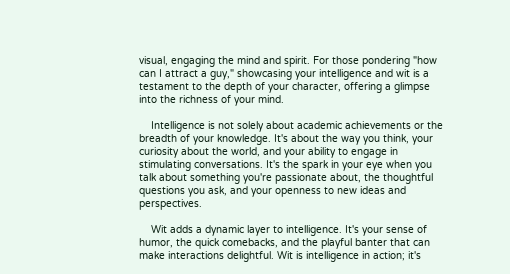visual, engaging the mind and spirit. For those pondering "how can I attract a guy," showcasing your intelligence and wit is a testament to the depth of your character, offering a glimpse into the richness of your mind.

    Intelligence is not solely about academic achievements or the breadth of your knowledge. It's about the way you think, your curiosity about the world, and your ability to engage in stimulating conversations. It's the spark in your eye when you talk about something you're passionate about, the thoughtful questions you ask, and your openness to new ideas and perspectives.

    Wit adds a dynamic layer to intelligence. It's your sense of humor, the quick comebacks, and the playful banter that can make interactions delightful. Wit is intelligence in action; it's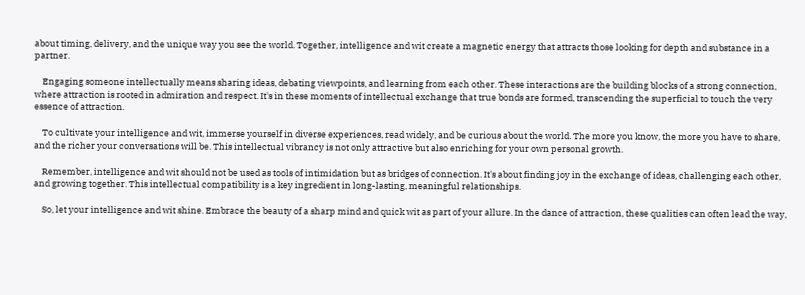about timing, delivery, and the unique way you see the world. Together, intelligence and wit create a magnetic energy that attracts those looking for depth and substance in a partner.

    Engaging someone intellectually means sharing ideas, debating viewpoints, and learning from each other. These interactions are the building blocks of a strong connection, where attraction is rooted in admiration and respect. It's in these moments of intellectual exchange that true bonds are formed, transcending the superficial to touch the very essence of attraction.

    To cultivate your intelligence and wit, immerse yourself in diverse experiences, read widely, and be curious about the world. The more you know, the more you have to share, and the richer your conversations will be. This intellectual vibrancy is not only attractive but also enriching for your own personal growth.

    Remember, intelligence and wit should not be used as tools of intimidation but as bridges of connection. It's about finding joy in the exchange of ideas, challenging each other, and growing together. This intellectual compatibility is a key ingredient in long-lasting, meaningful relationships.

    So, let your intelligence and wit shine. Embrace the beauty of a sharp mind and quick wit as part of your allure. In the dance of attraction, these qualities can often lead the way,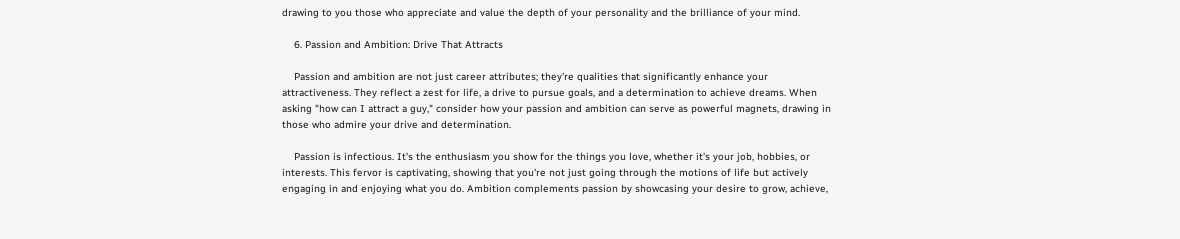drawing to you those who appreciate and value the depth of your personality and the brilliance of your mind.

    6. Passion and Ambition: Drive That Attracts

    Passion and ambition are not just career attributes; they're qualities that significantly enhance your attractiveness. They reflect a zest for life, a drive to pursue goals, and a determination to achieve dreams. When asking "how can I attract a guy," consider how your passion and ambition can serve as powerful magnets, drawing in those who admire your drive and determination.

    Passion is infectious. It's the enthusiasm you show for the things you love, whether it's your job, hobbies, or interests. This fervor is captivating, showing that you're not just going through the motions of life but actively engaging in and enjoying what you do. Ambition complements passion by showcasing your desire to grow, achieve,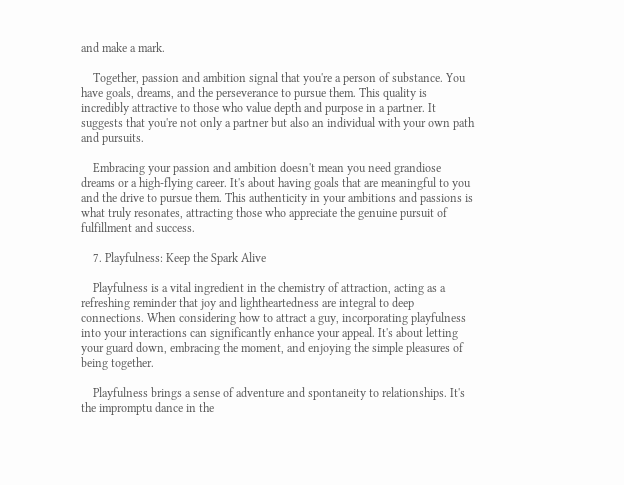and make a mark.

    Together, passion and ambition signal that you're a person of substance. You have goals, dreams, and the perseverance to pursue them. This quality is incredibly attractive to those who value depth and purpose in a partner. It suggests that you're not only a partner but also an individual with your own path and pursuits.

    Embracing your passion and ambition doesn't mean you need grandiose dreams or a high-flying career. It's about having goals that are meaningful to you and the drive to pursue them. This authenticity in your ambitions and passions is what truly resonates, attracting those who appreciate the genuine pursuit of fulfillment and success.

    7. Playfulness: Keep the Spark Alive

    Playfulness is a vital ingredient in the chemistry of attraction, acting as a refreshing reminder that joy and lightheartedness are integral to deep connections. When considering how to attract a guy, incorporating playfulness into your interactions can significantly enhance your appeal. It's about letting your guard down, embracing the moment, and enjoying the simple pleasures of being together.

    Playfulness brings a sense of adventure and spontaneity to relationships. It's the impromptu dance in the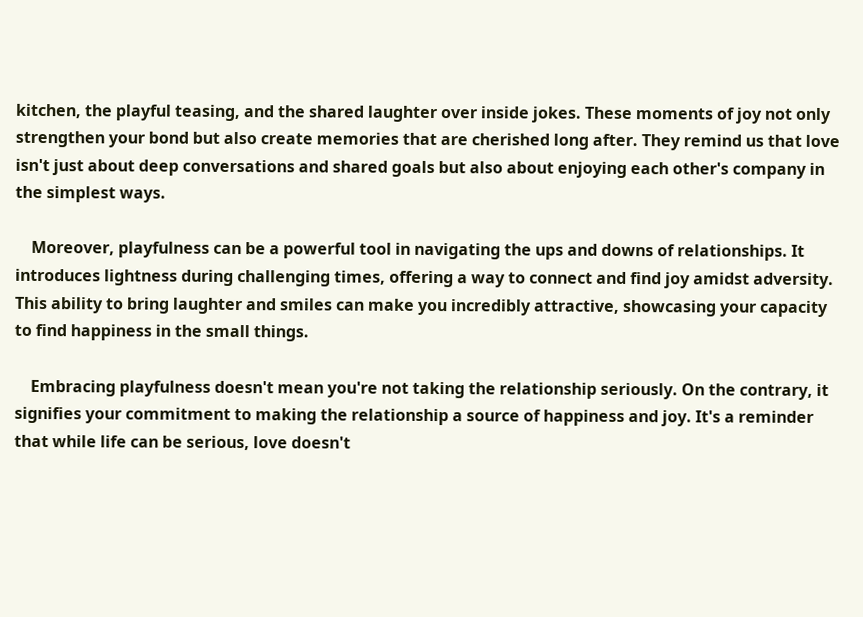kitchen, the playful teasing, and the shared laughter over inside jokes. These moments of joy not only strengthen your bond but also create memories that are cherished long after. They remind us that love isn't just about deep conversations and shared goals but also about enjoying each other's company in the simplest ways.

    Moreover, playfulness can be a powerful tool in navigating the ups and downs of relationships. It introduces lightness during challenging times, offering a way to connect and find joy amidst adversity. This ability to bring laughter and smiles can make you incredibly attractive, showcasing your capacity to find happiness in the small things.

    Embracing playfulness doesn't mean you're not taking the relationship seriously. On the contrary, it signifies your commitment to making the relationship a source of happiness and joy. It's a reminder that while life can be serious, love doesn't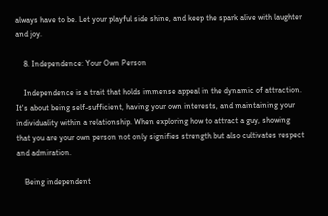always have to be. Let your playful side shine, and keep the spark alive with laughter and joy.

    8. Independence: Your Own Person

    Independence is a trait that holds immense appeal in the dynamic of attraction. It's about being self-sufficient, having your own interests, and maintaining your individuality within a relationship. When exploring how to attract a guy, showing that you are your own person not only signifies strength but also cultivates respect and admiration.

    Being independent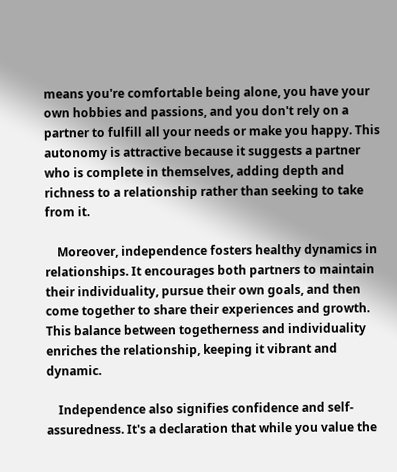means you're comfortable being alone, you have your own hobbies and passions, and you don't rely on a partner to fulfill all your needs or make you happy. This autonomy is attractive because it suggests a partner who is complete in themselves, adding depth and richness to a relationship rather than seeking to take from it.

    Moreover, independence fosters healthy dynamics in relationships. It encourages both partners to maintain their individuality, pursue their own goals, and then come together to share their experiences and growth. This balance between togetherness and individuality enriches the relationship, keeping it vibrant and dynamic.

    Independence also signifies confidence and self-assuredness. It's a declaration that while you value the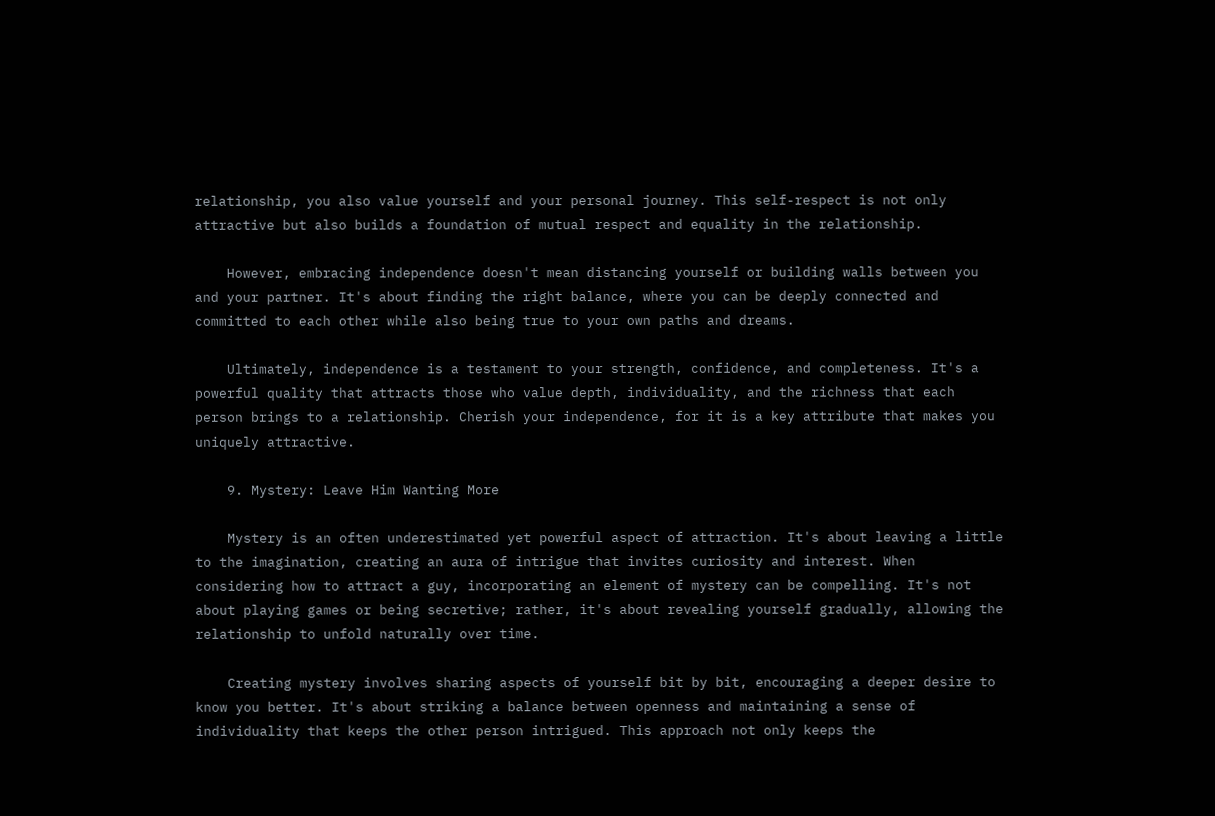relationship, you also value yourself and your personal journey. This self-respect is not only attractive but also builds a foundation of mutual respect and equality in the relationship.

    However, embracing independence doesn't mean distancing yourself or building walls between you and your partner. It's about finding the right balance, where you can be deeply connected and committed to each other while also being true to your own paths and dreams.

    Ultimately, independence is a testament to your strength, confidence, and completeness. It's a powerful quality that attracts those who value depth, individuality, and the richness that each person brings to a relationship. Cherish your independence, for it is a key attribute that makes you uniquely attractive.

    9. Mystery: Leave Him Wanting More

    Mystery is an often underestimated yet powerful aspect of attraction. It's about leaving a little to the imagination, creating an aura of intrigue that invites curiosity and interest. When considering how to attract a guy, incorporating an element of mystery can be compelling. It's not about playing games or being secretive; rather, it's about revealing yourself gradually, allowing the relationship to unfold naturally over time.

    Creating mystery involves sharing aspects of yourself bit by bit, encouraging a deeper desire to know you better. It's about striking a balance between openness and maintaining a sense of individuality that keeps the other person intrigued. This approach not only keeps the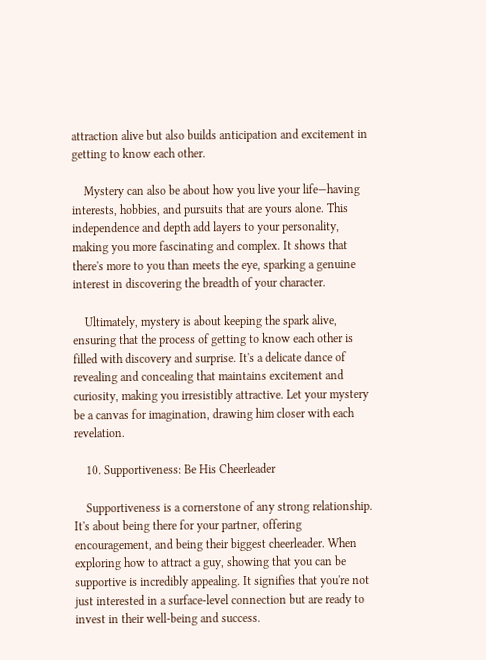attraction alive but also builds anticipation and excitement in getting to know each other.

    Mystery can also be about how you live your life—having interests, hobbies, and pursuits that are yours alone. This independence and depth add layers to your personality, making you more fascinating and complex. It shows that there's more to you than meets the eye, sparking a genuine interest in discovering the breadth of your character.

    Ultimately, mystery is about keeping the spark alive, ensuring that the process of getting to know each other is filled with discovery and surprise. It's a delicate dance of revealing and concealing that maintains excitement and curiosity, making you irresistibly attractive. Let your mystery be a canvas for imagination, drawing him closer with each revelation.

    10. Supportiveness: Be His Cheerleader

    Supportiveness is a cornerstone of any strong relationship. It's about being there for your partner, offering encouragement, and being their biggest cheerleader. When exploring how to attract a guy, showing that you can be supportive is incredibly appealing. It signifies that you're not just interested in a surface-level connection but are ready to invest in their well-being and success.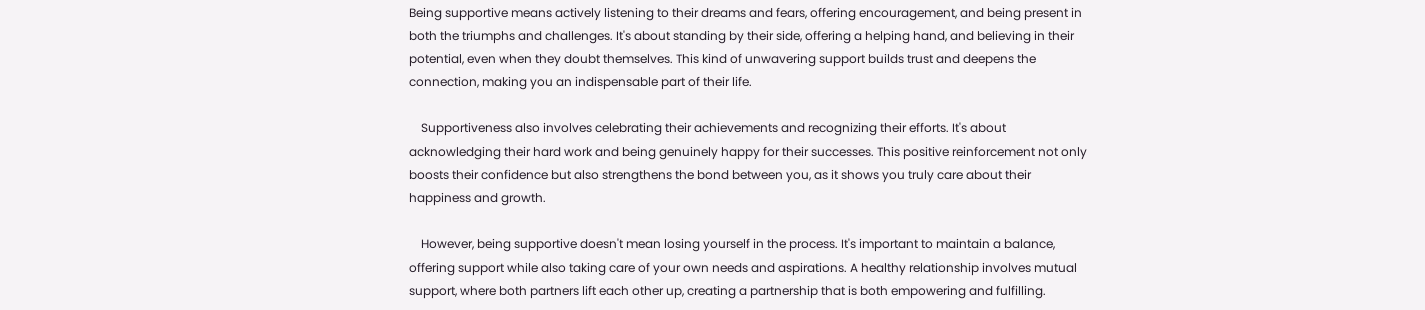Being supportive means actively listening to their dreams and fears, offering encouragement, and being present in both the triumphs and challenges. It's about standing by their side, offering a helping hand, and believing in their potential, even when they doubt themselves. This kind of unwavering support builds trust and deepens the connection, making you an indispensable part of their life.

    Supportiveness also involves celebrating their achievements and recognizing their efforts. It's about acknowledging their hard work and being genuinely happy for their successes. This positive reinforcement not only boosts their confidence but also strengthens the bond between you, as it shows you truly care about their happiness and growth.

    However, being supportive doesn't mean losing yourself in the process. It's important to maintain a balance, offering support while also taking care of your own needs and aspirations. A healthy relationship involves mutual support, where both partners lift each other up, creating a partnership that is both empowering and fulfilling.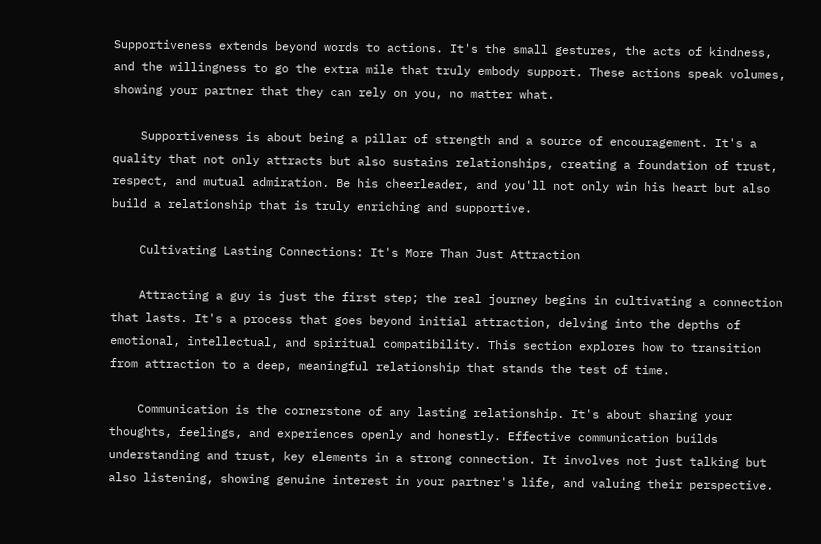Supportiveness extends beyond words to actions. It's the small gestures, the acts of kindness, and the willingness to go the extra mile that truly embody support. These actions speak volumes, showing your partner that they can rely on you, no matter what.

    Supportiveness is about being a pillar of strength and a source of encouragement. It's a quality that not only attracts but also sustains relationships, creating a foundation of trust, respect, and mutual admiration. Be his cheerleader, and you'll not only win his heart but also build a relationship that is truly enriching and supportive.

    Cultivating Lasting Connections: It's More Than Just Attraction

    Attracting a guy is just the first step; the real journey begins in cultivating a connection that lasts. It's a process that goes beyond initial attraction, delving into the depths of emotional, intellectual, and spiritual compatibility. This section explores how to transition from attraction to a deep, meaningful relationship that stands the test of time.

    Communication is the cornerstone of any lasting relationship. It's about sharing your thoughts, feelings, and experiences openly and honestly. Effective communication builds understanding and trust, key elements in a strong connection. It involves not just talking but also listening, showing genuine interest in your partner's life, and valuing their perspective.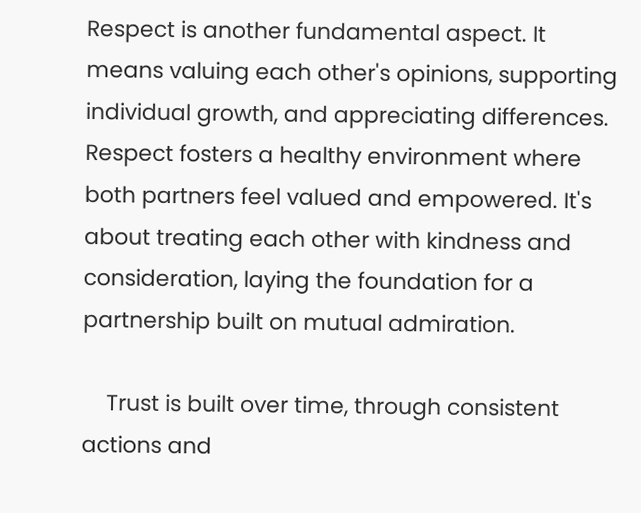Respect is another fundamental aspect. It means valuing each other's opinions, supporting individual growth, and appreciating differences. Respect fosters a healthy environment where both partners feel valued and empowered. It's about treating each other with kindness and consideration, laying the foundation for a partnership built on mutual admiration.

    Trust is built over time, through consistent actions and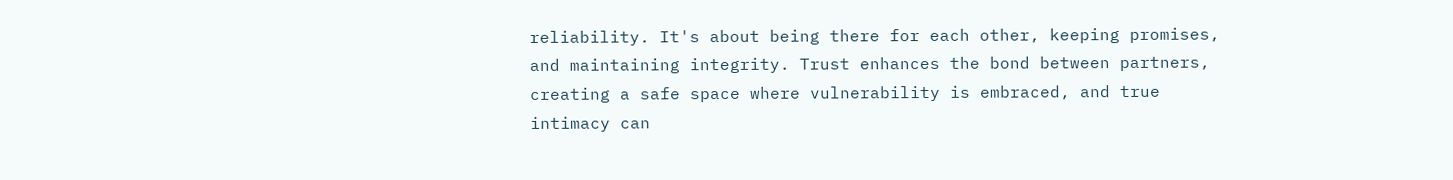reliability. It's about being there for each other, keeping promises, and maintaining integrity. Trust enhances the bond between partners, creating a safe space where vulnerability is embraced, and true intimacy can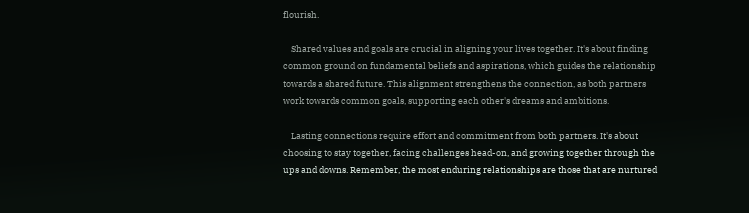flourish.

    Shared values and goals are crucial in aligning your lives together. It's about finding common ground on fundamental beliefs and aspirations, which guides the relationship towards a shared future. This alignment strengthens the connection, as both partners work towards common goals, supporting each other's dreams and ambitions.

    Lasting connections require effort and commitment from both partners. It's about choosing to stay together, facing challenges head-on, and growing together through the ups and downs. Remember, the most enduring relationships are those that are nurtured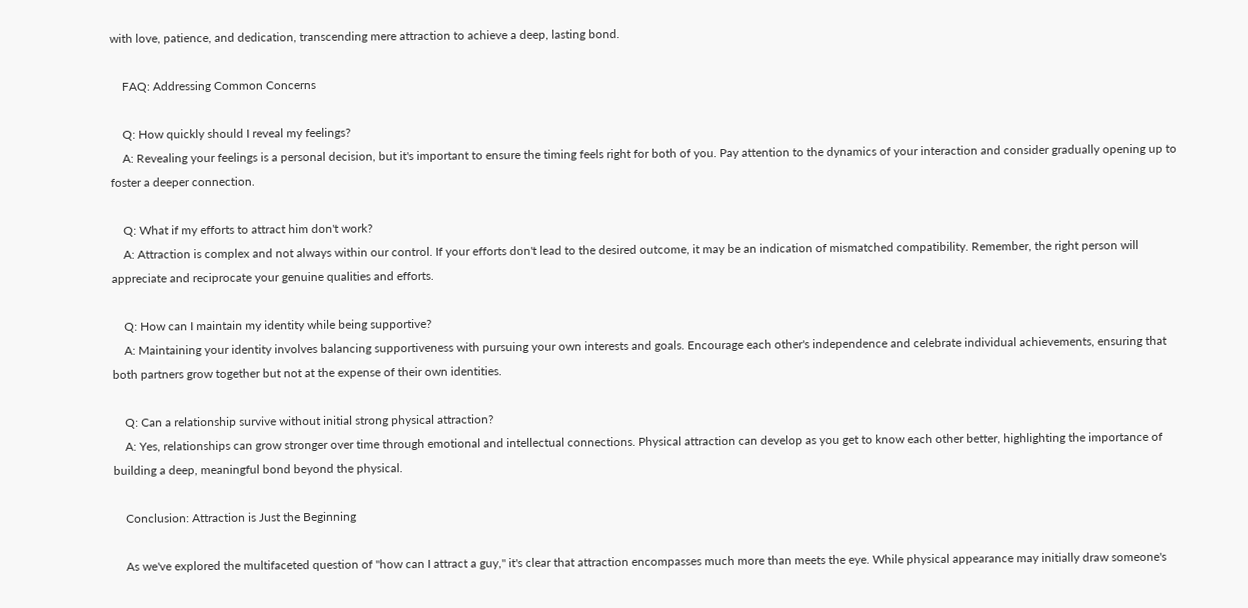with love, patience, and dedication, transcending mere attraction to achieve a deep, lasting bond.

    FAQ: Addressing Common Concerns

    Q: How quickly should I reveal my feelings?
    A: Revealing your feelings is a personal decision, but it's important to ensure the timing feels right for both of you. Pay attention to the dynamics of your interaction and consider gradually opening up to foster a deeper connection.

    Q: What if my efforts to attract him don't work?
    A: Attraction is complex and not always within our control. If your efforts don't lead to the desired outcome, it may be an indication of mismatched compatibility. Remember, the right person will appreciate and reciprocate your genuine qualities and efforts.

    Q: How can I maintain my identity while being supportive?
    A: Maintaining your identity involves balancing supportiveness with pursuing your own interests and goals. Encourage each other's independence and celebrate individual achievements, ensuring that both partners grow together but not at the expense of their own identities.

    Q: Can a relationship survive without initial strong physical attraction?
    A: Yes, relationships can grow stronger over time through emotional and intellectual connections. Physical attraction can develop as you get to know each other better, highlighting the importance of building a deep, meaningful bond beyond the physical.

    Conclusion: Attraction is Just the Beginning

    As we've explored the multifaceted question of "how can I attract a guy," it's clear that attraction encompasses much more than meets the eye. While physical appearance may initially draw someone's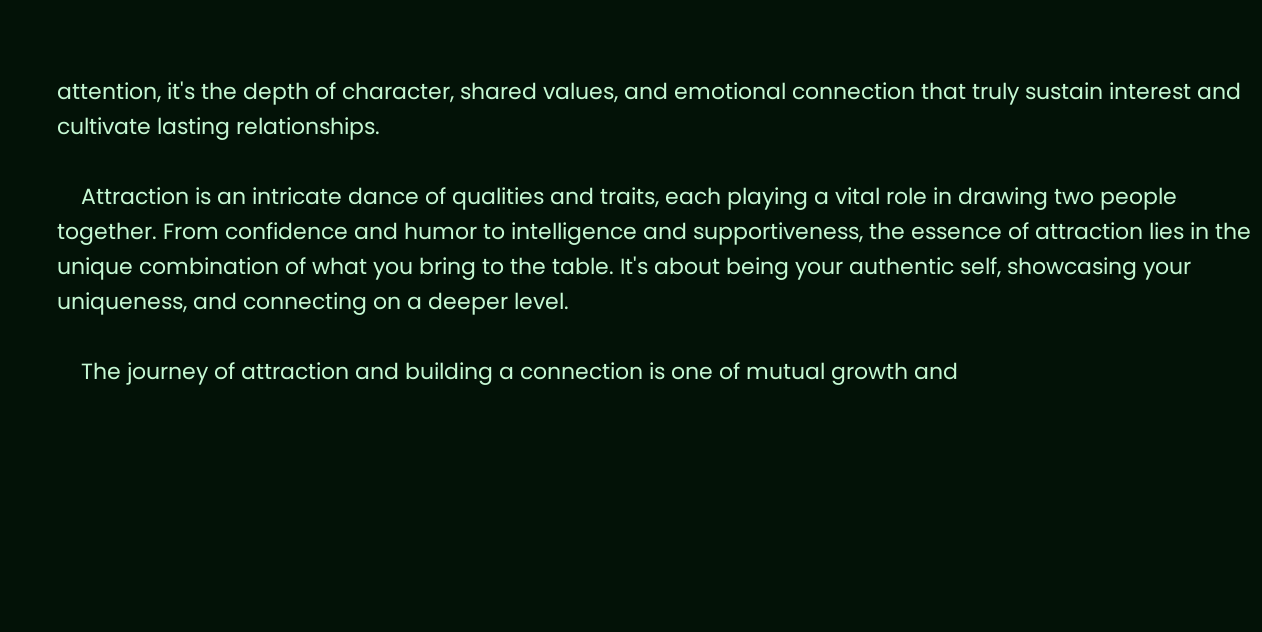attention, it's the depth of character, shared values, and emotional connection that truly sustain interest and cultivate lasting relationships.

    Attraction is an intricate dance of qualities and traits, each playing a vital role in drawing two people together. From confidence and humor to intelligence and supportiveness, the essence of attraction lies in the unique combination of what you bring to the table. It's about being your authentic self, showcasing your uniqueness, and connecting on a deeper level.

    The journey of attraction and building a connection is one of mutual growth and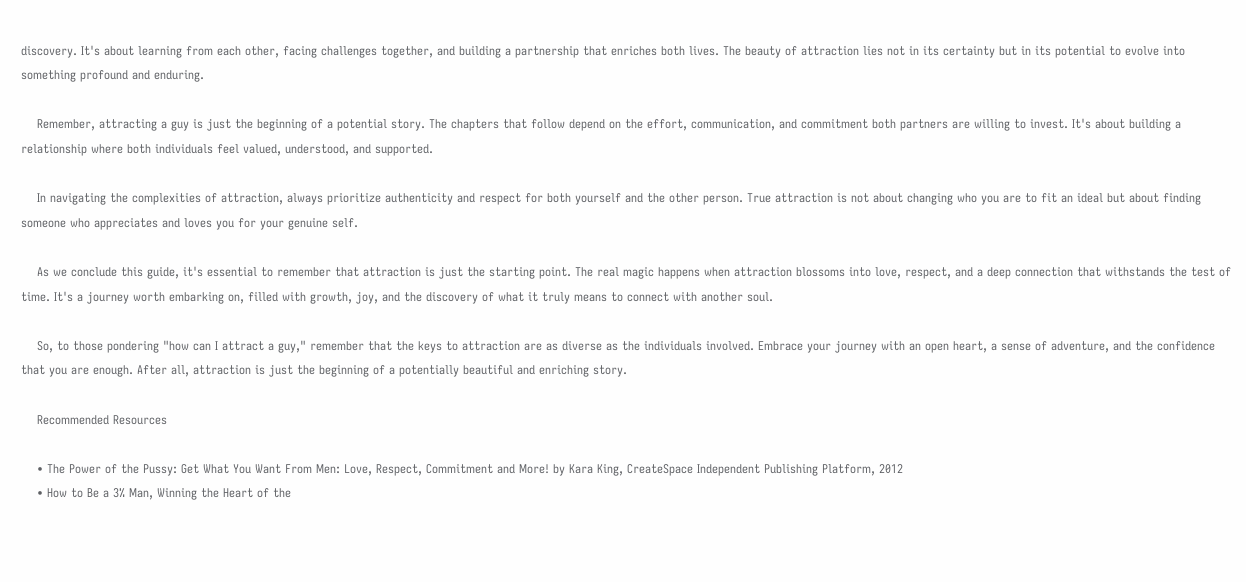discovery. It's about learning from each other, facing challenges together, and building a partnership that enriches both lives. The beauty of attraction lies not in its certainty but in its potential to evolve into something profound and enduring.

    Remember, attracting a guy is just the beginning of a potential story. The chapters that follow depend on the effort, communication, and commitment both partners are willing to invest. It's about building a relationship where both individuals feel valued, understood, and supported.

    In navigating the complexities of attraction, always prioritize authenticity and respect for both yourself and the other person. True attraction is not about changing who you are to fit an ideal but about finding someone who appreciates and loves you for your genuine self.

    As we conclude this guide, it's essential to remember that attraction is just the starting point. The real magic happens when attraction blossoms into love, respect, and a deep connection that withstands the test of time. It's a journey worth embarking on, filled with growth, joy, and the discovery of what it truly means to connect with another soul.

    So, to those pondering "how can I attract a guy," remember that the keys to attraction are as diverse as the individuals involved. Embrace your journey with an open heart, a sense of adventure, and the confidence that you are enough. After all, attraction is just the beginning of a potentially beautiful and enriching story.

    Recommended Resources

    • The Power of the Pussy: Get What You Want From Men: Love, Respect, Commitment and More! by Kara King, CreateSpace Independent Publishing Platform, 2012
    • How to Be a 3% Man, Winning the Heart of the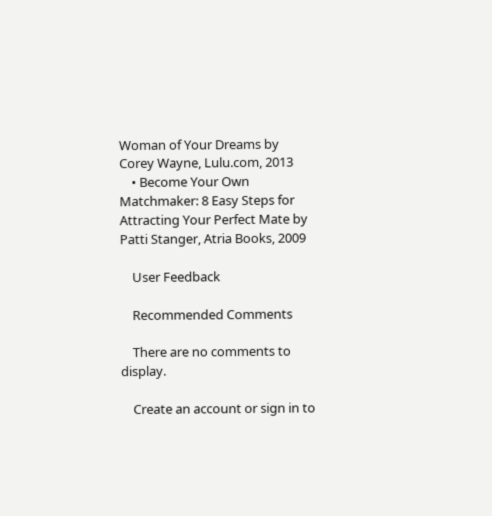Woman of Your Dreams by Corey Wayne, Lulu.com, 2013
    • Become Your Own Matchmaker: 8 Easy Steps for Attracting Your Perfect Mate by Patti Stanger, Atria Books, 2009

    User Feedback

    Recommended Comments

    There are no comments to display.

    Create an account or sign in to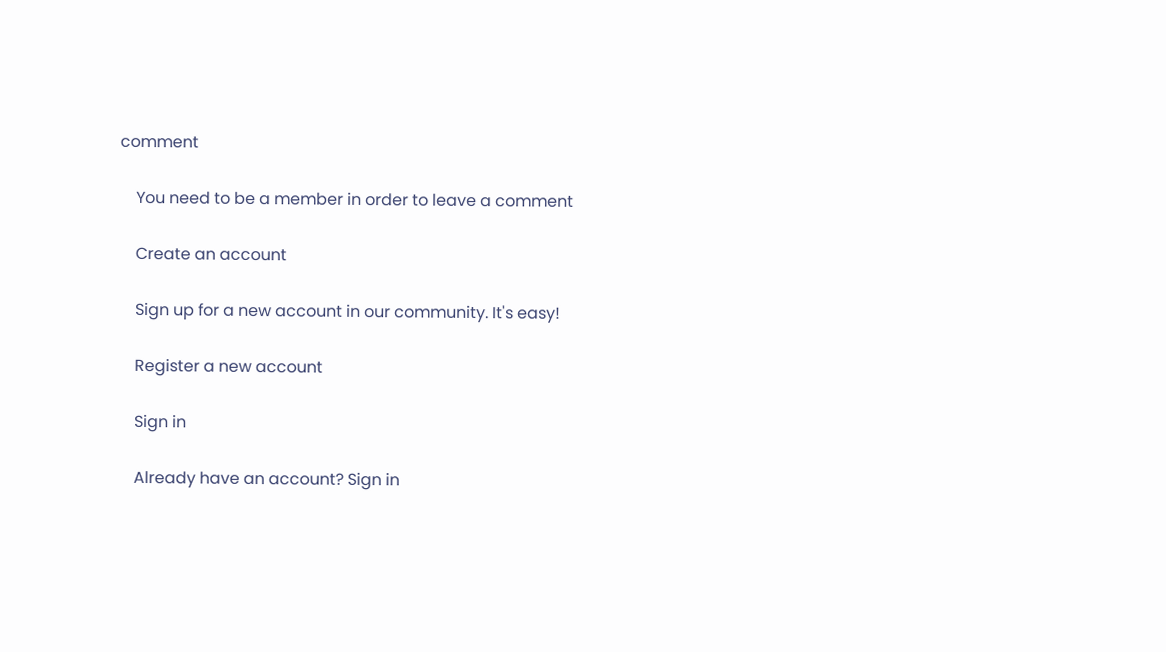comment

    You need to be a member in order to leave a comment

    Create an account

    Sign up for a new account in our community. It's easy!

    Register a new account

    Sign in

    Already have an account? Sign in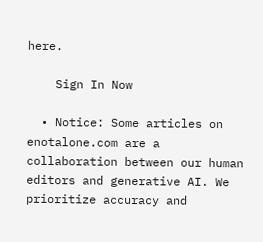here.

    Sign In Now

  • Notice: Some articles on enotalone.com are a collaboration between our human editors and generative AI. We prioritize accuracy and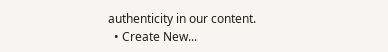authenticity in our content.
  • Create New...